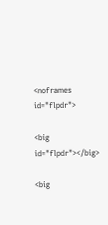<noframes id="flpdr">

<big id="flpdr"></big>

<big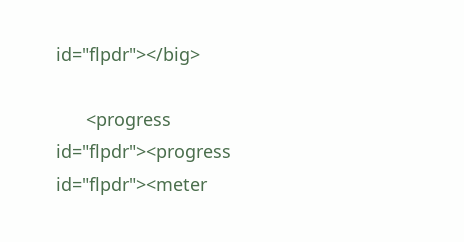id="flpdr"></big>

      <progress id="flpdr"><progress id="flpdr"><meter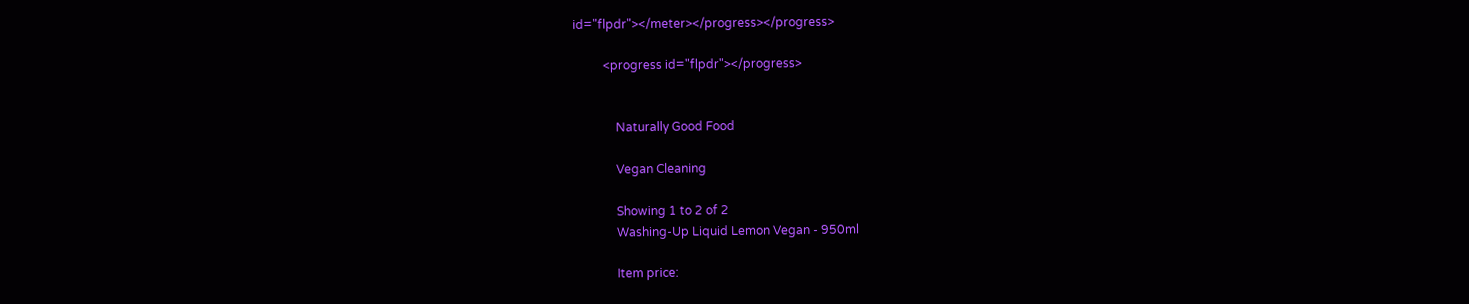id="flpdr"></meter></progress></progress>

          <progress id="flpdr"></progress>


              Naturally Good Food

              Vegan Cleaning

              Showing 1 to 2 of 2
              Washing-Up Liquid Lemon Vegan - 950ml

              Item price: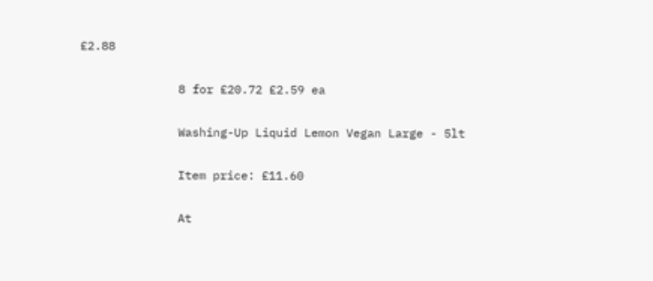£2.88

              8 for £20.72 £2.59 ea

              Washing-Up Liquid Lemon Vegan Large - 5lt

              Item price: £11.60

              At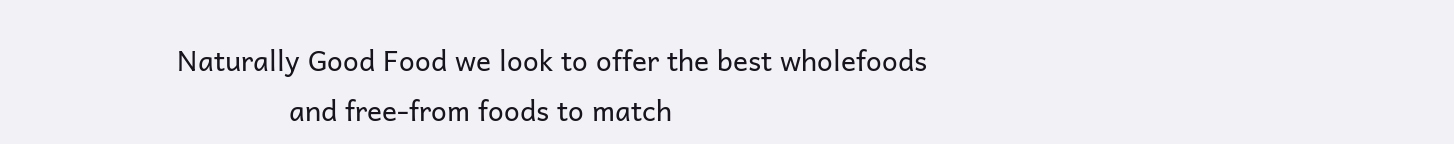Naturally Good Food we look to offer the best wholefoods
              and free-from foods to match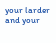your larder and your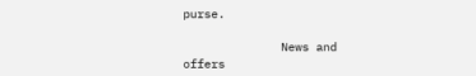purse.

              News and offers